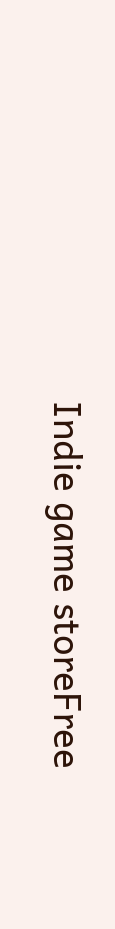Indie game storeFree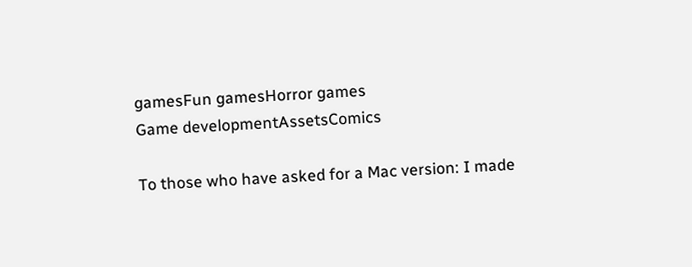gamesFun gamesHorror games
Game developmentAssetsComics

To those who have asked for a Mac version: I made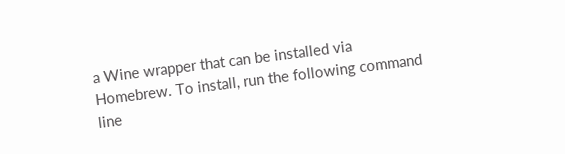a Wine wrapper that can be installed via Homebrew. To install, run the following command line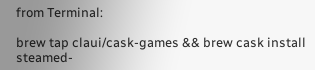from Terminal:

brew tap claui/cask-games && brew cask install steamed-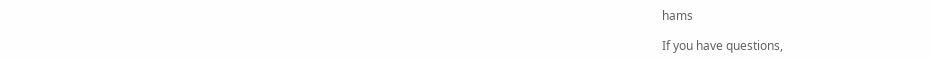hams

If you have questions,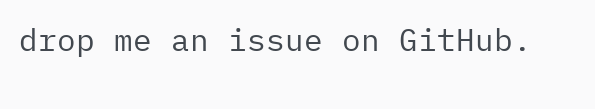drop me an issue on GitHub.